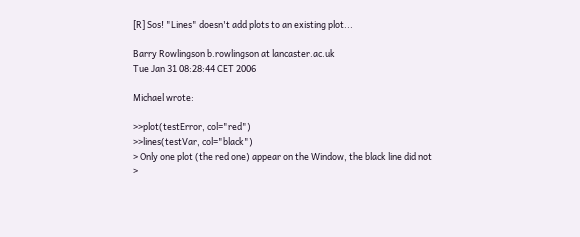[R] Sos! "Lines" doesn't add plots to an existing plot...

Barry Rowlingson b.rowlingson at lancaster.ac.uk
Tue Jan 31 08:28:44 CET 2006

Michael wrote:

>>plot(testError, col="red")
>>lines(testVar, col="black")
> Only one plot (the red one) appear on the Window, the black line did not
>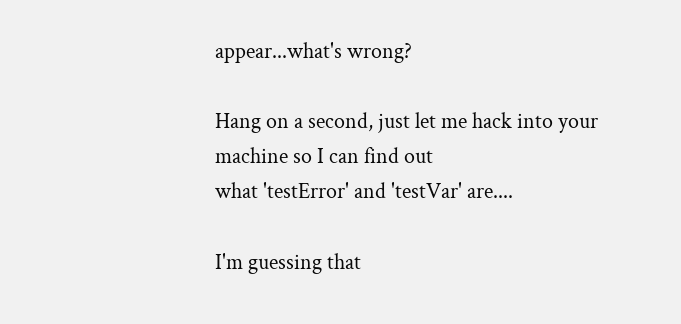appear...what's wrong?

Hang on a second, just let me hack into your machine so I can find out
what 'testError' and 'testVar' are....

I'm guessing that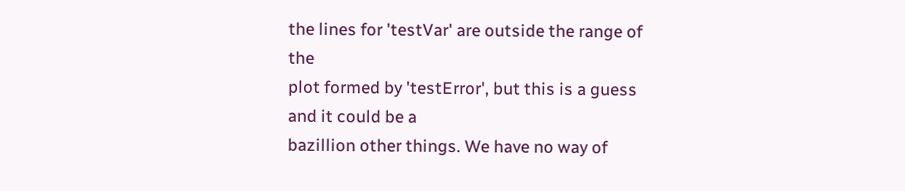the lines for 'testVar' are outside the range of the
plot formed by 'testError', but this is a guess and it could be a
bazillion other things. We have no way of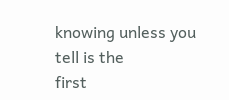knowing unless you tell is the
first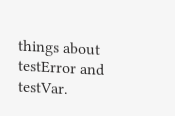things about testError and testVar.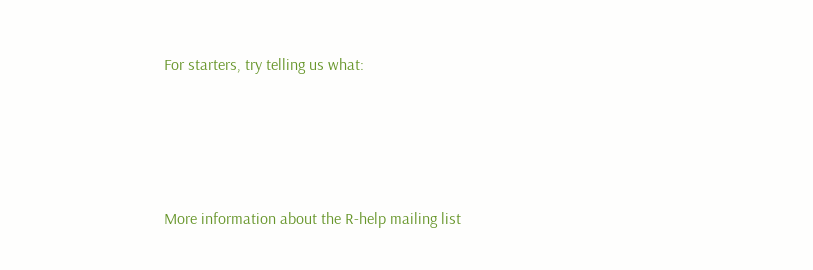For starters, try telling us what:




More information about the R-help mailing list